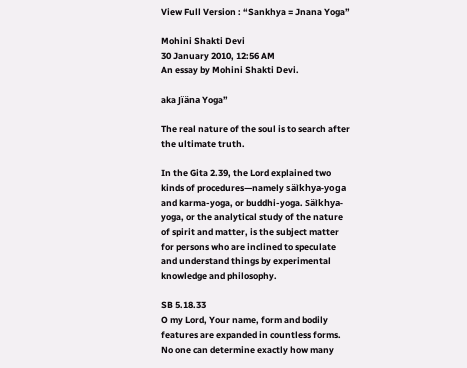View Full Version : “Sankhya = Jnana Yoga”

Mohini Shakti Devi
30 January 2010, 12:56 AM
An essay by Mohini Shakti Devi.

aka Jïäna Yoga”

The real nature of the soul is to search after the ultimate truth.

In the Gita 2.39, the Lord explained two kinds of procedures—namely säìkhya-yoga and karma-yoga, or buddhi-yoga. Säìkhya-yoga, or the analytical study of the nature of spirit and matter, is the subject matter for persons who are inclined to speculate and understand things by experimental knowledge and philosophy.

SB 5.18.33
O my Lord, Your name, form and bodily features are expanded in countless forms. No one can determine exactly how many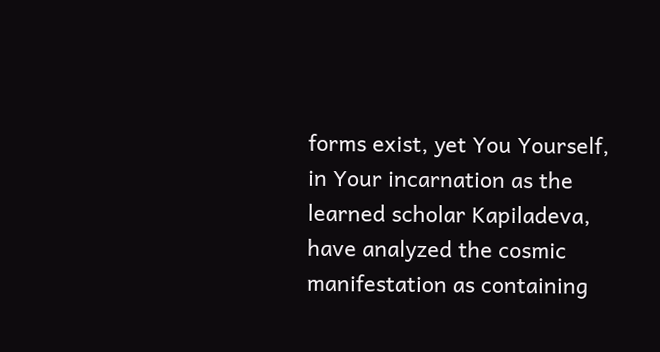forms exist, yet You Yourself, in Your incarnation as the learned scholar Kapiladeva, have analyzed the cosmic manifestation as containing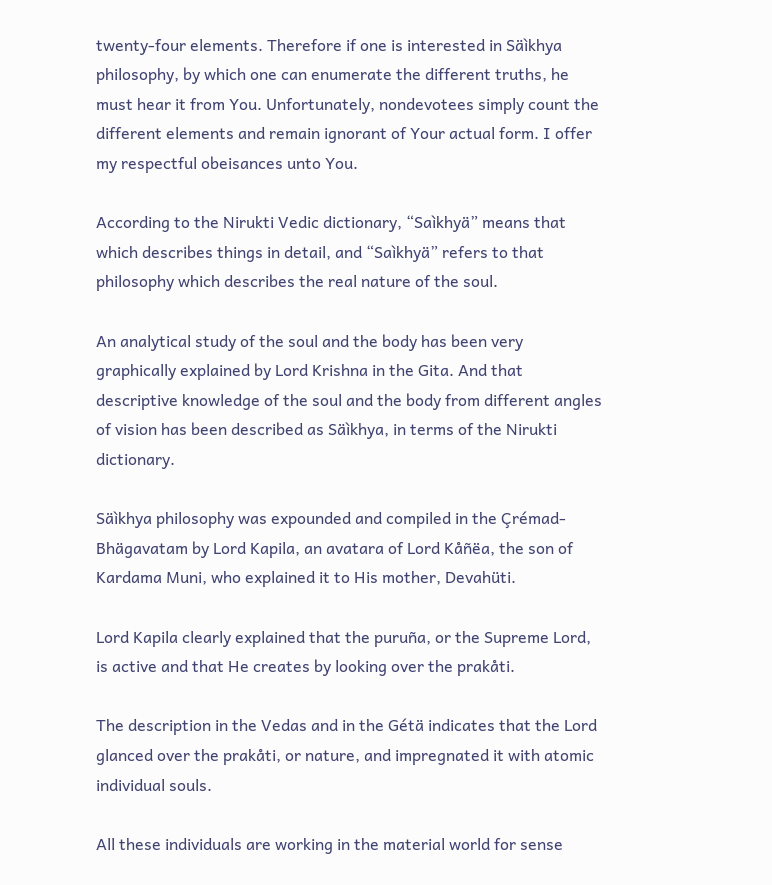twenty-four elements. Therefore if one is interested in Säìkhya philosophy, by which one can enumerate the different truths, he must hear it from You. Unfortunately, nondevotees simply count the different elements and remain ignorant of Your actual form. I offer my respectful obeisances unto You.

According to the Nirukti Vedic dictionary, “Saìkhyä” means that which describes things in detail, and “Saìkhyä” refers to that philosophy which describes the real nature of the soul.

An analytical study of the soul and the body has been very graphically explained by Lord Krishna in the Gita. And that descriptive knowledge of the soul and the body from different angles of vision has been described as Säìkhya, in terms of the Nirukti dictionary.

Säìkhya philosophy was expounded and compiled in the Çrémad-Bhägavatam by Lord Kapila, an avatara of Lord Kåñëa, the son of Kardama Muni, who explained it to His mother, Devahüti.

Lord Kapila clearly explained that the puruña, or the Supreme Lord, is active and that He creates by looking over the prakåti.

The description in the Vedas and in the Gétä indicates that the Lord glanced over the prakåti, or nature, and impregnated it with atomic individual souls.

All these individuals are working in the material world for sense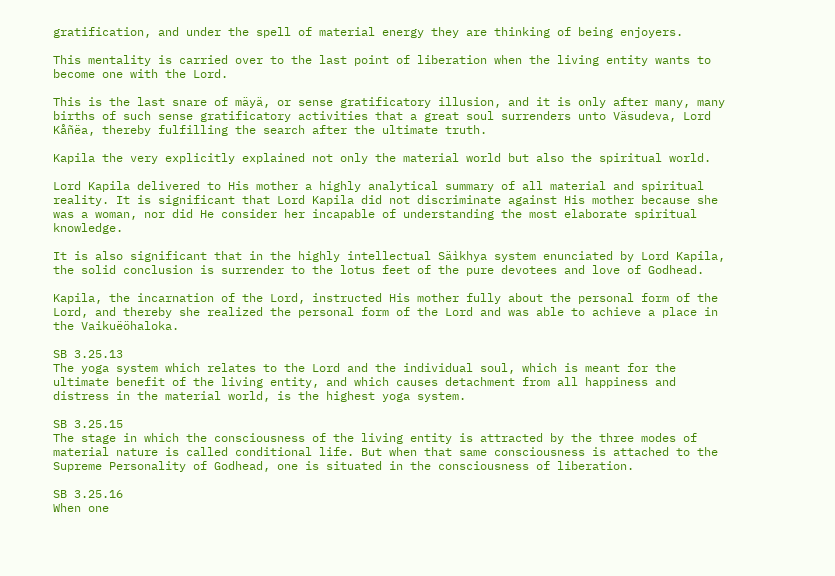gratification, and under the spell of material energy they are thinking of being enjoyers.

This mentality is carried over to the last point of liberation when the living entity wants to become one with the Lord.

This is the last snare of mäyä, or sense gratificatory illusion, and it is only after many, many births of such sense gratificatory activities that a great soul surrenders unto Väsudeva, Lord Kåñëa, thereby fulfilling the search after the ultimate truth.

Kapila the very explicitly explained not only the material world but also the spiritual world.

Lord Kapila delivered to His mother a highly analytical summary of all material and spiritual reality. It is significant that Lord Kapila did not discriminate against His mother because she was a woman, nor did He consider her incapable of understanding the most elaborate spiritual knowledge.

It is also significant that in the highly intellectual Säìkhya system enunciated by Lord Kapila, the solid conclusion is surrender to the lotus feet of the pure devotees and love of Godhead.

Kapila, the incarnation of the Lord, instructed His mother fully about the personal form of the Lord, and thereby she realized the personal form of the Lord and was able to achieve a place in the Vaikuëöhaloka.

SB 3.25.13
The yoga system which relates to the Lord and the individual soul, which is meant for the ultimate benefit of the living entity, and which causes detachment from all happiness and distress in the material world, is the highest yoga system.

SB 3.25.15
The stage in which the consciousness of the living entity is attracted by the three modes of material nature is called conditional life. But when that same consciousness is attached to the Supreme Personality of Godhead, one is situated in the consciousness of liberation.

SB 3.25.16
When one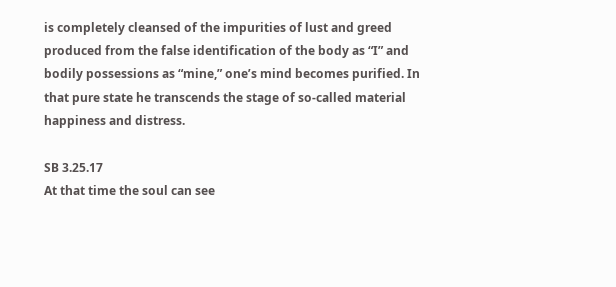is completely cleansed of the impurities of lust and greed produced from the false identification of the body as “I” and bodily possessions as “mine,” one’s mind becomes purified. In that pure state he transcends the stage of so-called material happiness and distress.

SB 3.25.17
At that time the soul can see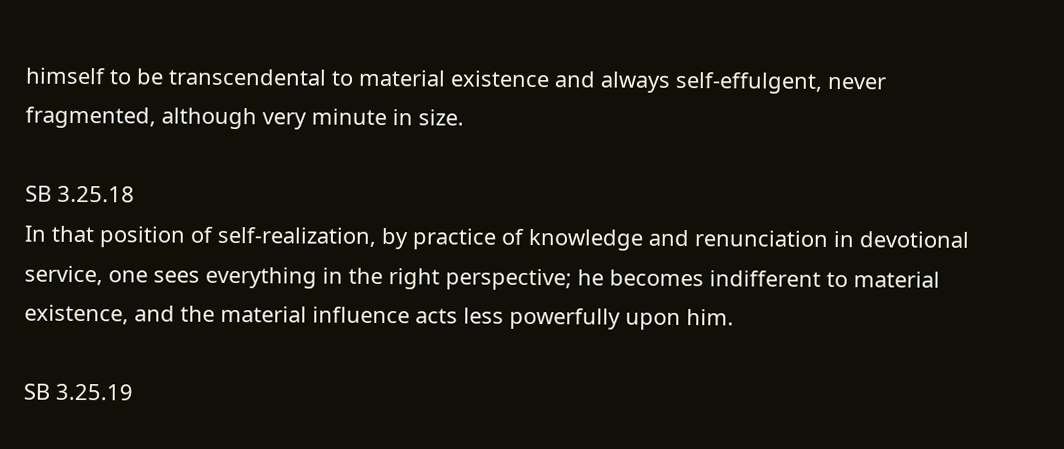himself to be transcendental to material existence and always self-effulgent, never fragmented, although very minute in size.

SB 3.25.18
In that position of self-realization, by practice of knowledge and renunciation in devotional service, one sees everything in the right perspective; he becomes indifferent to material existence, and the material influence acts less powerfully upon him.

SB 3.25.19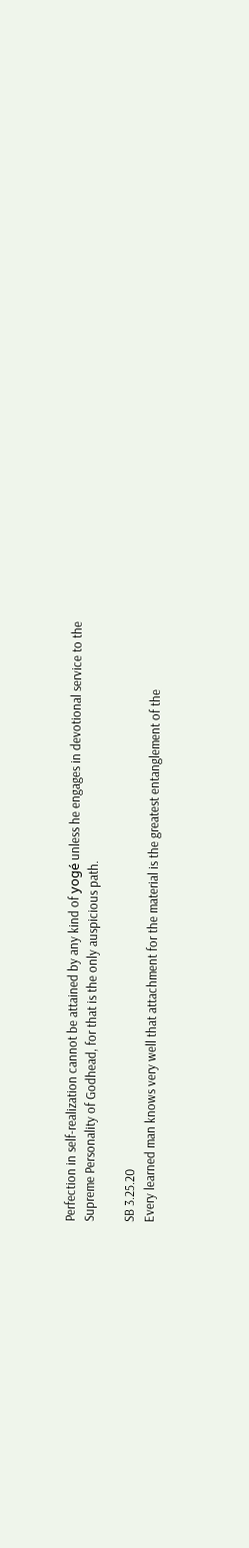Perfection in self-realization cannot be attained by any kind of yogé unless he engages in devotional service to the Supreme Personality of Godhead, for that is the only auspicious path.

SB 3.25.20
Every learned man knows very well that attachment for the material is the greatest entanglement of the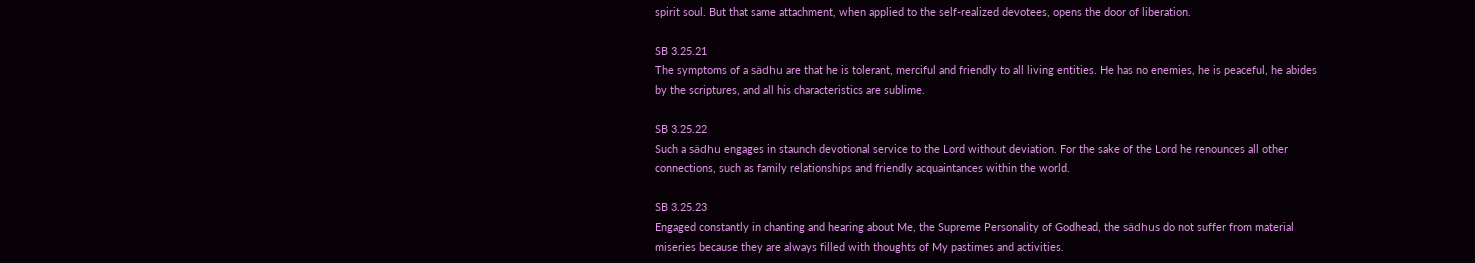spirit soul. But that same attachment, when applied to the self-realized devotees, opens the door of liberation.

SB 3.25.21
The symptoms of a sädhu are that he is tolerant, merciful and friendly to all living entities. He has no enemies, he is peaceful, he abides by the scriptures, and all his characteristics are sublime.

SB 3.25.22
Such a sädhu engages in staunch devotional service to the Lord without deviation. For the sake of the Lord he renounces all other connections, such as family relationships and friendly acquaintances within the world.

SB 3.25.23
Engaged constantly in chanting and hearing about Me, the Supreme Personality of Godhead, the sädhus do not suffer from material miseries because they are always filled with thoughts of My pastimes and activities.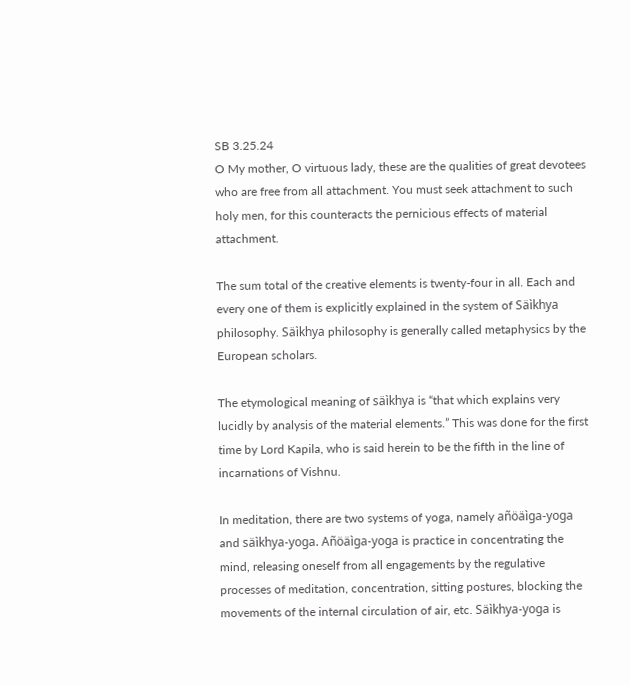SB 3.25.24
O My mother, O virtuous lady, these are the qualities of great devotees who are free from all attachment. You must seek attachment to such holy men, for this counteracts the pernicious effects of material attachment.

The sum total of the creative elements is twenty-four in all. Each and every one of them is explicitly explained in the system of Säìkhya philosophy. Säìkhya philosophy is generally called metaphysics by the European scholars.

The etymological meaning of säìkhya is “that which explains very lucidly by analysis of the material elements.” This was done for the first time by Lord Kapila, who is said herein to be the fifth in the line of incarnations of Vishnu.

In meditation, there are two systems of yoga, namely añöäìga-yoga and säìkhya-yoga. Añöäìga-yoga is practice in concentrating the mind, releasing oneself from all engagements by the regulative processes of meditation, concentration, sitting postures, blocking the movements of the internal circulation of air, etc. Säìkhya-yoga is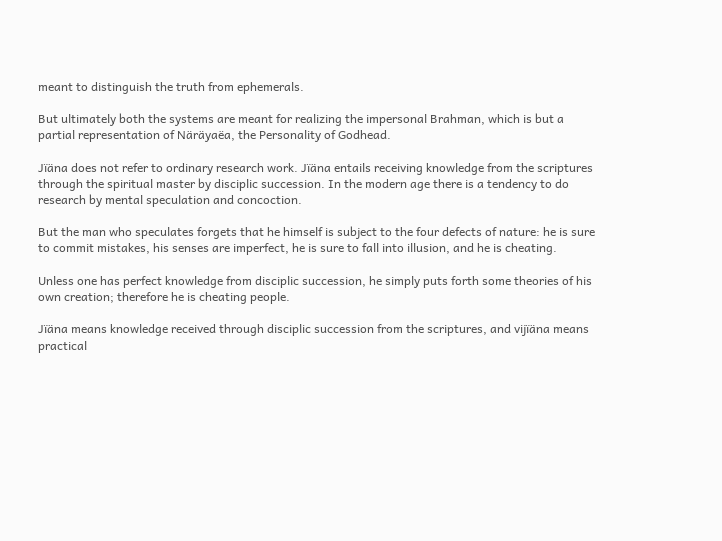meant to distinguish the truth from ephemerals.

But ultimately both the systems are meant for realizing the impersonal Brahman, which is but a partial representation of Näräyaëa, the Personality of Godhead.

Jïäna does not refer to ordinary research work. Jïäna entails receiving knowledge from the scriptures through the spiritual master by disciplic succession. In the modern age there is a tendency to do research by mental speculation and concoction.

But the man who speculates forgets that he himself is subject to the four defects of nature: he is sure to commit mistakes, his senses are imperfect, he is sure to fall into illusion, and he is cheating.

Unless one has perfect knowledge from disciplic succession, he simply puts forth some theories of his own creation; therefore he is cheating people.

Jïäna means knowledge received through disciplic succession from the scriptures, and vijïäna means practical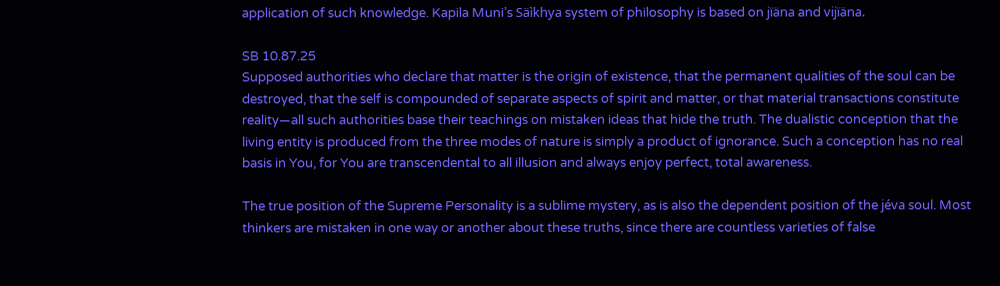application of such knowledge. Kapila Muni’s Säìkhya system of philosophy is based on jïäna and vijïäna.

SB 10.87.25
Supposed authorities who declare that matter is the origin of existence, that the permanent qualities of the soul can be destroyed, that the self is compounded of separate aspects of spirit and matter, or that material transactions constitute reality—all such authorities base their teachings on mistaken ideas that hide the truth. The dualistic conception that the living entity is produced from the three modes of nature is simply a product of ignorance. Such a conception has no real basis in You, for You are transcendental to all illusion and always enjoy perfect, total awareness.

The true position of the Supreme Personality is a sublime mystery, as is also the dependent position of the jéva soul. Most thinkers are mistaken in one way or another about these truths, since there are countless varieties of false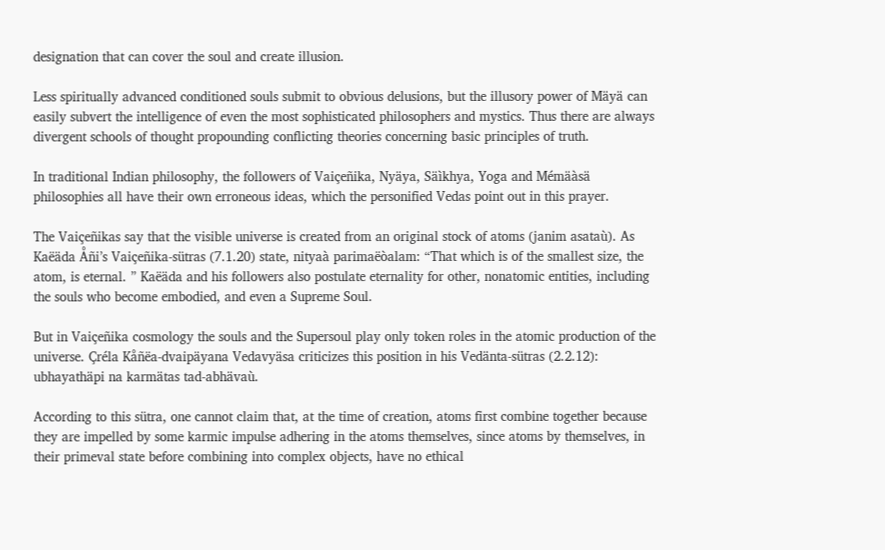designation that can cover the soul and create illusion.

Less spiritually advanced conditioned souls submit to obvious delusions, but the illusory power of Mäyä can easily subvert the intelligence of even the most sophisticated philosophers and mystics. Thus there are always divergent schools of thought propounding conflicting theories concerning basic principles of truth.

In traditional Indian philosophy, the followers of Vaiçeñika, Nyäya, Säìkhya, Yoga and Mémäàsä philosophies all have their own erroneous ideas, which the personified Vedas point out in this prayer.

The Vaiçeñikas say that the visible universe is created from an original stock of atoms (janim asataù). As Kaëäda Åñi’s Vaiçeñika-sütras (7.1.20) state, nityaà parimaëòalam: “That which is of the smallest size, the atom, is eternal. ” Kaëäda and his followers also postulate eternality for other, nonatomic entities, including the souls who become embodied, and even a Supreme Soul.

But in Vaiçeñika cosmology the souls and the Supersoul play only token roles in the atomic production of the universe. Çréla Kåñëa-dvaipäyana Vedavyäsa criticizes this position in his Vedänta-sütras (2.2.12): ubhayathäpi na karmätas tad-abhävaù.

According to this sütra, one cannot claim that, at the time of creation, atoms first combine together because they are impelled by some karmic impulse adhering in the atoms themselves, since atoms by themselves, in their primeval state before combining into complex objects, have no ethical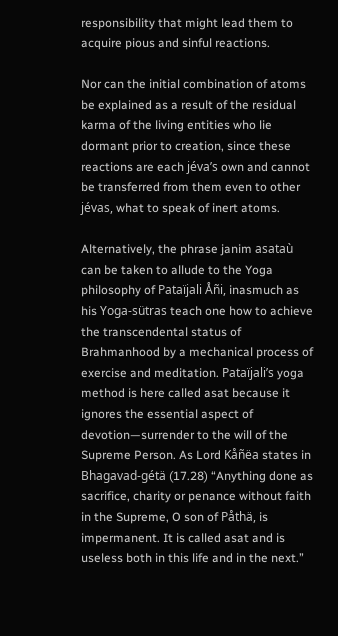responsibility that might lead them to acquire pious and sinful reactions.

Nor can the initial combination of atoms be explained as a result of the residual karma of the living entities who lie dormant prior to creation, since these reactions are each jéva’s own and cannot be transferred from them even to other jévas, what to speak of inert atoms.

Alternatively, the phrase janim asataù can be taken to allude to the Yoga philosophy of Pataïjali Åñi, inasmuch as his Yoga-sütras teach one how to achieve the transcendental status of Brahmanhood by a mechanical process of exercise and meditation. Pataïjali’s yoga method is here called asat because it ignores the essential aspect of devotion—surrender to the will of the Supreme Person. As Lord Kåñëa states in Bhagavad-gétä (17.28) “Anything done as sacrifice, charity or penance without faith in the Supreme, O son of Påthä, is impermanent. It is called asat and is useless both in this life and in the next.”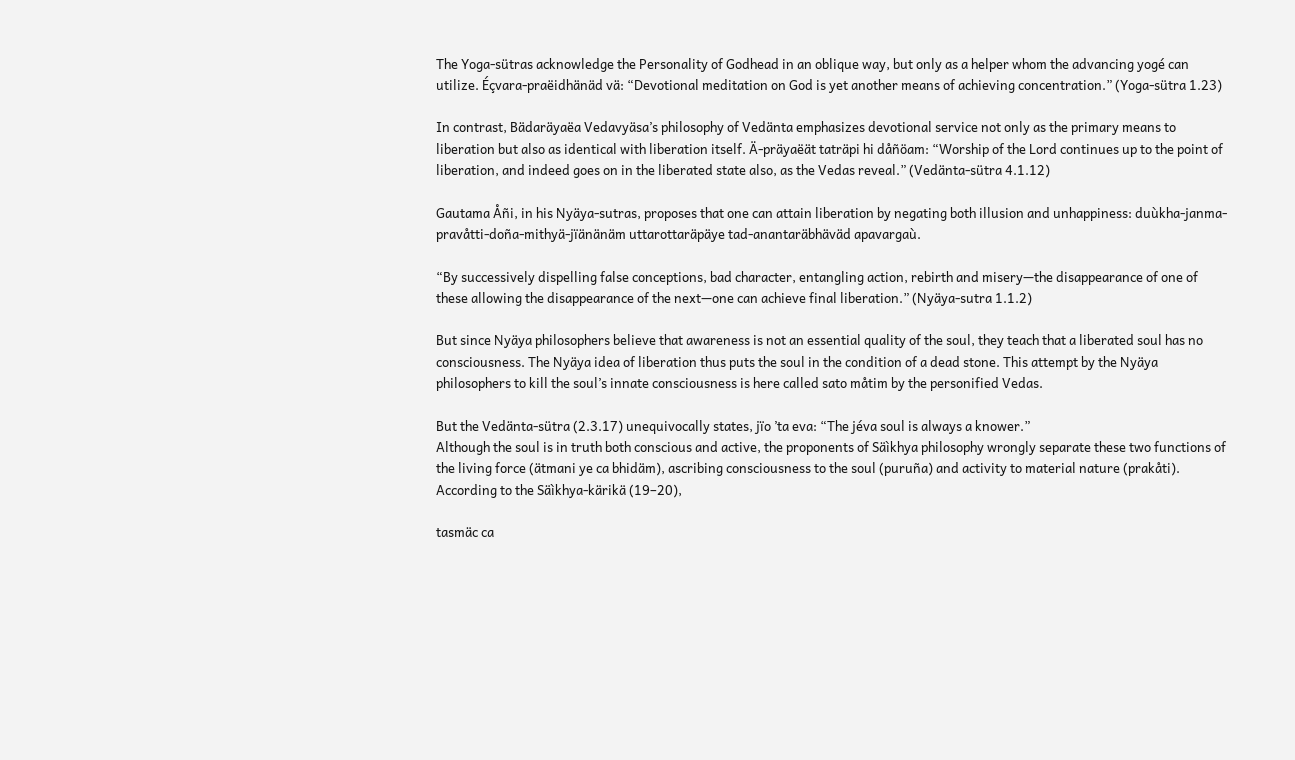The Yoga-sütras acknowledge the Personality of Godhead in an oblique way, but only as a helper whom the advancing yogé can utilize. Éçvara-praëidhänäd vä: “Devotional meditation on God is yet another means of achieving concentration.” (Yoga-sütra 1.23)

In contrast, Bädaräyaëa Vedavyäsa’s philosophy of Vedänta emphasizes devotional service not only as the primary means to liberation but also as identical with liberation itself. Ä-präyaëät taträpi hi dåñöam: “Worship of the Lord continues up to the point of liberation, and indeed goes on in the liberated state also, as the Vedas reveal.” (Vedänta-sütra 4.1.12)

Gautama Åñi, in his Nyäya-sutras, proposes that one can attain liberation by negating both illusion and unhappiness: duùkha-janma-pravåtti-doña-mithyä-jïänänäm uttarottaräpäye tad-anantaräbhäväd apavargaù.

“By successively dispelling false conceptions, bad character, entangling action, rebirth and misery—the disappearance of one of these allowing the disappearance of the next—one can achieve final liberation.” (Nyäya-sutra 1.1.2)

But since Nyäya philosophers believe that awareness is not an essential quality of the soul, they teach that a liberated soul has no consciousness. The Nyäya idea of liberation thus puts the soul in the condition of a dead stone. This attempt by the Nyäya philosophers to kill the soul’s innate consciousness is here called sato måtim by the personified Vedas.

But the Vedänta-sütra (2.3.17) unequivocally states, jïo ’ta eva: “The jéva soul is always a knower.”
Although the soul is in truth both conscious and active, the proponents of Säìkhya philosophy wrongly separate these two functions of the living force (ätmani ye ca bhidäm), ascribing consciousness to the soul (puruña) and activity to material nature (prakåti). According to the Säìkhya-kärikä (19–20),

tasmäc ca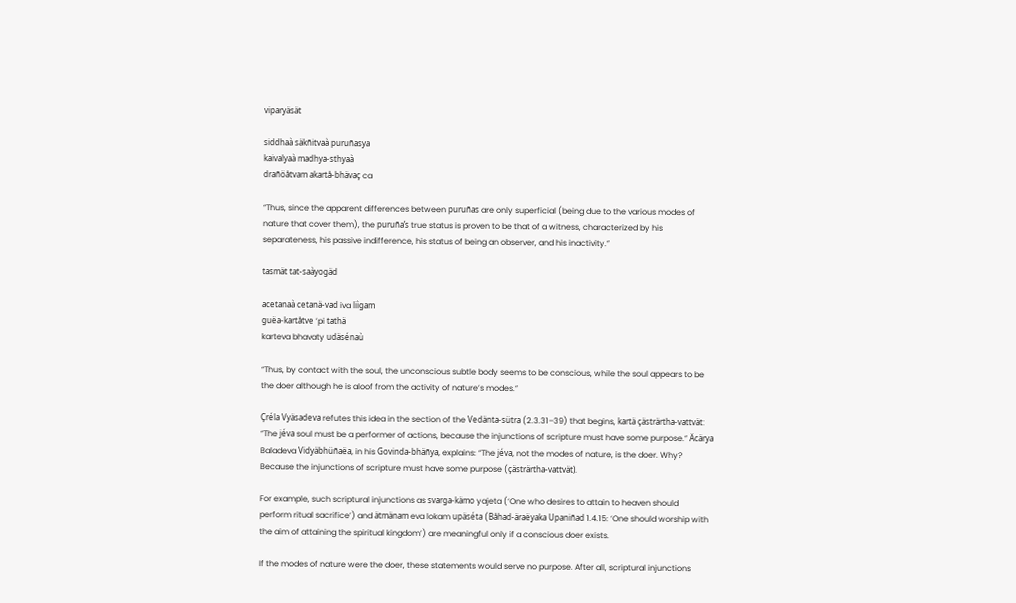viparyäsät

siddhaà säkñitvaà puruñasya
kaivalyaà madhya-sthyaà
drañöåtvam akartå-bhävaç ca

“Thus, since the apparent differences between puruñas are only superficial (being due to the various modes of nature that cover them), the puruña’s true status is proven to be that of a witness, characterized by his separateness, his passive indifference, his status of being an observer, and his inactivity.”

tasmät tat-saàyogäd

acetanaà cetanä-vad iva liìgam
guëa-kartåtve ’pi tathä
karteva bhavaty udäsénaù

“Thus, by contact with the soul, the unconscious subtle body seems to be conscious, while the soul appears to be the doer although he is aloof from the activity of nature’s modes.”

Çréla Vyäsadeva refutes this idea in the section of the Vedänta-sütra (2.3.31–39) that begins, kartä çästrärtha-vattvät: “The jéva soul must be a performer of actions, because the injunctions of scripture must have some purpose.” Äcärya Baladeva Vidyäbhüñaëa, in his Govinda-bhäñya, explains: “The jéva, not the modes of nature, is the doer. Why? Because the injunctions of scripture must have some purpose (çästrärtha-vattvät).

For example, such scriptural injunctions as svarga-kämo yajeta (‘One who desires to attain to heaven should perform ritual sacrifice’) and ätmänam eva lokam upäséta (Båhad-äraëyaka Upaniñad 1.4.15: ‘One should worship with the aim of attaining the spiritual kingdom’) are meaningful only if a conscious doer exists.

If the modes of nature were the doer, these statements would serve no purpose. After all, scriptural injunctions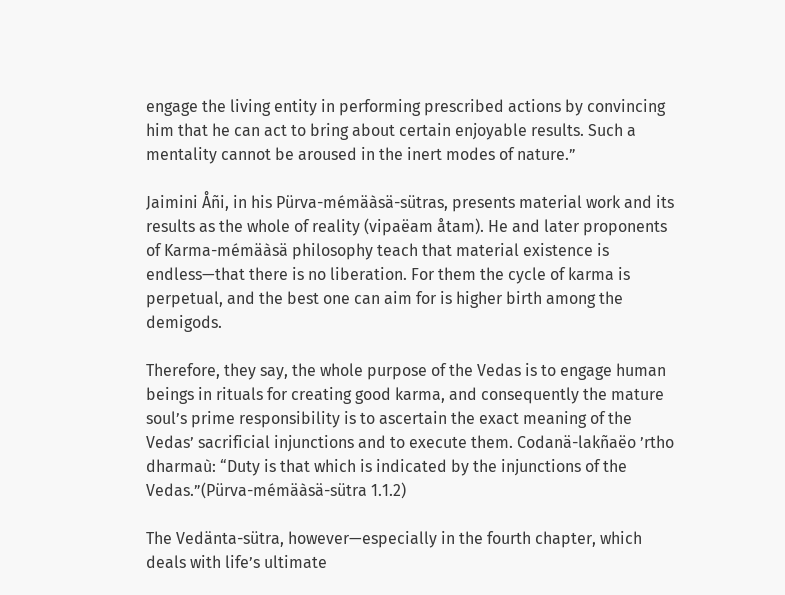engage the living entity in performing prescribed actions by convincing him that he can act to bring about certain enjoyable results. Such a mentality cannot be aroused in the inert modes of nature.”

Jaimini Åñi, in his Pürva-mémäàsä-sütras, presents material work and its results as the whole of reality (vipaëam åtam). He and later proponents of Karma-mémäàsä philosophy teach that material existence is endless—that there is no liberation. For them the cycle of karma is perpetual, and the best one can aim for is higher birth among the demigods.

Therefore, they say, the whole purpose of the Vedas is to engage human beings in rituals for creating good karma, and consequently the mature soul’s prime responsibility is to ascertain the exact meaning of the Vedas’ sacrificial injunctions and to execute them. Codanä-lakñaëo ’rtho dharmaù: “Duty is that which is indicated by the injunctions of the Vedas.”(Pürva-mémäàsä-sütra 1.1.2)

The Vedänta-sütra, however—especially in the fourth chapter, which deals with life’s ultimate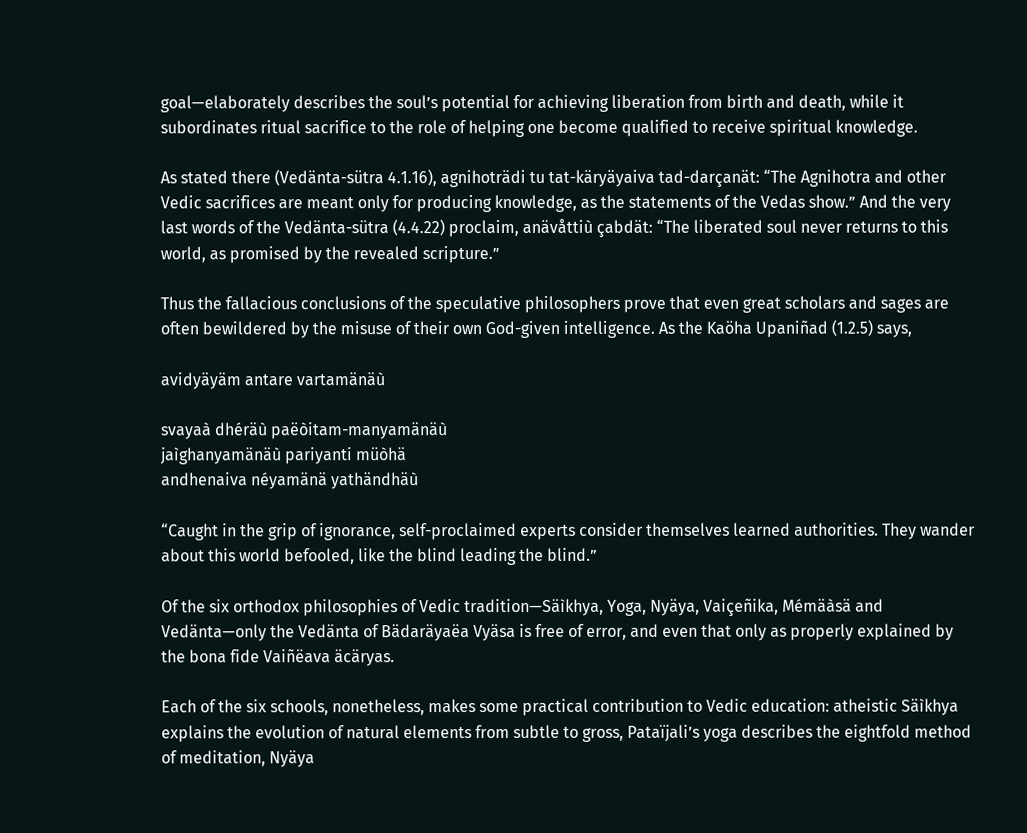goal—elaborately describes the soul’s potential for achieving liberation from birth and death, while it subordinates ritual sacrifice to the role of helping one become qualified to receive spiritual knowledge.

As stated there (Vedänta-sütra 4.1.16), agnihoträdi tu tat-käryäyaiva tad-darçanät: “The Agnihotra and other Vedic sacrifices are meant only for producing knowledge, as the statements of the Vedas show.” And the very last words of the Vedänta-sütra (4.4.22) proclaim, anävåttiù çabdät: “The liberated soul never returns to this world, as promised by the revealed scripture.”

Thus the fallacious conclusions of the speculative philosophers prove that even great scholars and sages are often bewildered by the misuse of their own God-given intelligence. As the Kaöha Upaniñad (1.2.5) says,

avidyäyäm antare vartamänäù

svayaà dhéräù paëòitam-manyamänäù
jaìghanyamänäù pariyanti müòhä
andhenaiva néyamänä yathändhäù

“Caught in the grip of ignorance, self-proclaimed experts consider themselves learned authorities. They wander about this world befooled, like the blind leading the blind.”

Of the six orthodox philosophies of Vedic tradition—Säìkhya, Yoga, Nyäya, Vaiçeñika, Mémäàsä and Vedänta—only the Vedänta of Bädaräyaëa Vyäsa is free of error, and even that only as properly explained by the bona fide Vaiñëava äcäryas.

Each of the six schools, nonetheless, makes some practical contribution to Vedic education: atheistic Säìkhya explains the evolution of natural elements from subtle to gross, Pataïjali’s yoga describes the eightfold method of meditation, Nyäya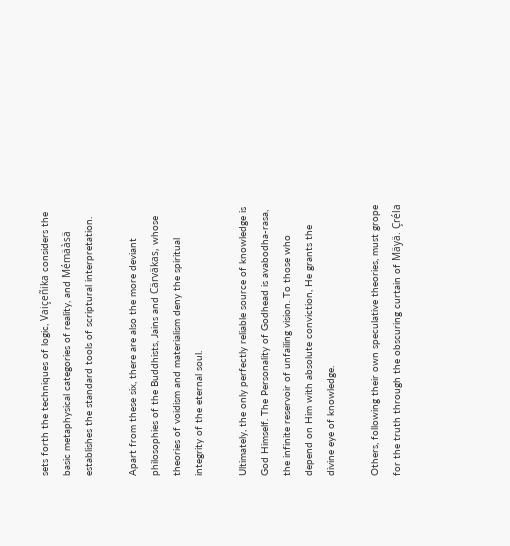sets forth the techniques of logic, Vaiçeñika considers the basic metaphysical categories of reality, and Mémäàsä establishes the standard tools of scriptural interpretation.

Apart from these six, there are also the more deviant philosophies of the Buddhists, Jains and Cärväkas, whose theories of voidism and materialism deny the spiritual integrity of the eternal soul.

Ultimately, the only perfectly reliable source of knowledge is God Himself. The Personality of Godhead is avabodha-rasa, the infinite reservoir of unfailing vision. To those who depend on Him with absolute conviction, He grants the divine eye of knowledge.

Others, following their own speculative theories, must grope for the truth through the obscuring curtain of Mäyä. Çréla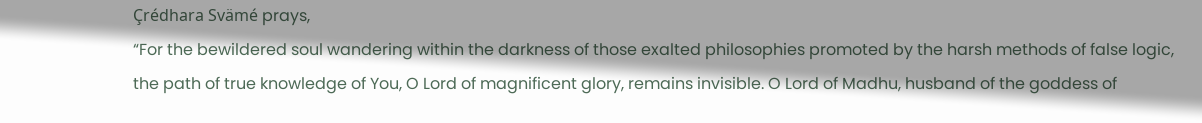Çrédhara Svämé prays,
“For the bewildered soul wandering within the darkness of those exalted philosophies promoted by the harsh methods of false logic, the path of true knowledge of You, O Lord of magnificent glory, remains invisible. O Lord of Madhu, husband of the goddess of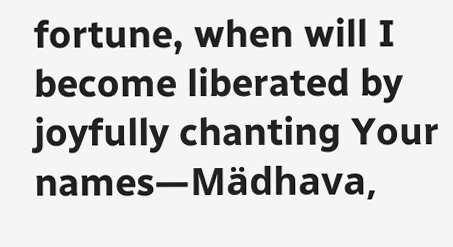fortune, when will I become liberated by joyfully chanting Your names—Mädhava,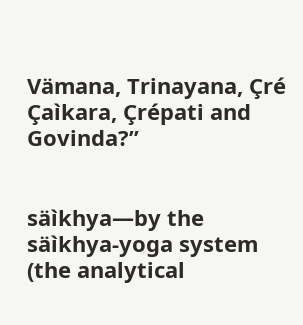Vämana, Trinayana, Çré Çaìkara, Çrépati and Govinda?”


säìkhya—by the säìkhya-yoga system (the analytical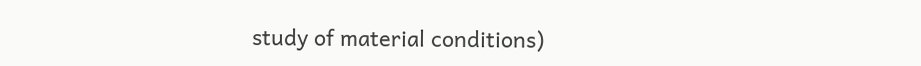study of material conditions)